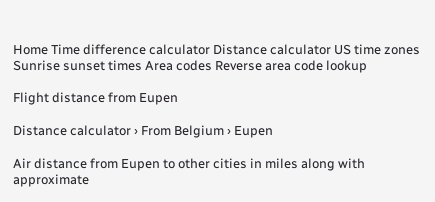Home Time difference calculator Distance calculator US time zones Sunrise sunset times Area codes Reverse area code lookup

Flight distance from Eupen

Distance calculator › From Belgium › Eupen

Air distance from Eupen to other cities in miles along with approximate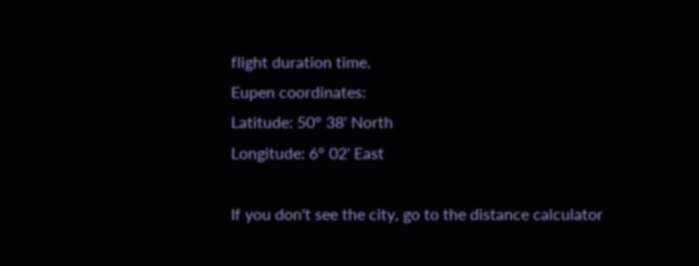flight duration time.
Eupen coordinates:
Latitude: 50° 38' North
Longitude: 6° 02' East

If you don't see the city, go to the distance calculator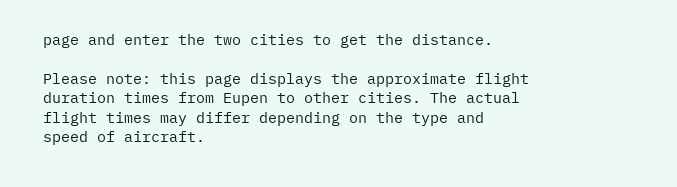page and enter the two cities to get the distance.

Please note: this page displays the approximate flight duration times from Eupen to other cities. The actual flight times may differ depending on the type and speed of aircraft.